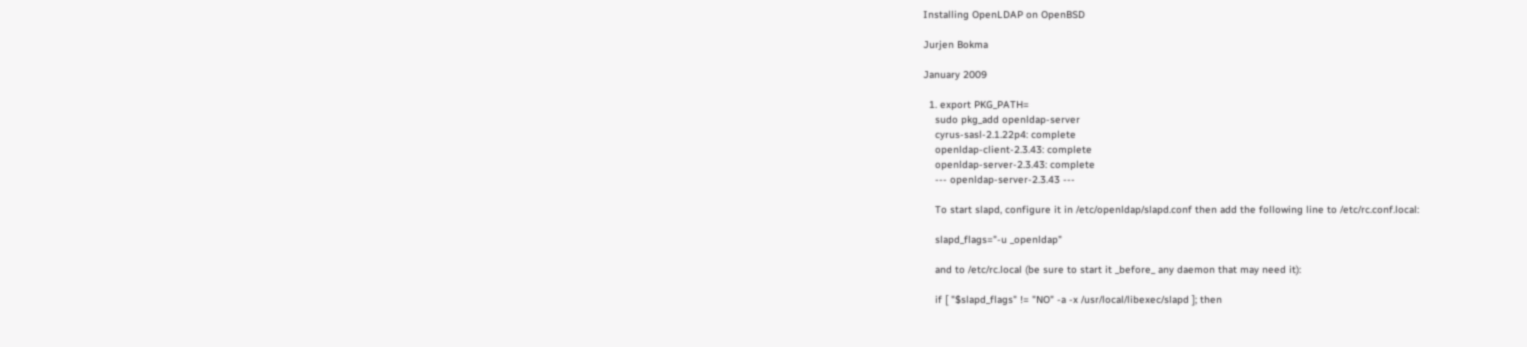Installing OpenLDAP on OpenBSD

Jurjen Bokma

January 2009

  1. export PKG_PATH=
    sudo pkg_add openldap-server
    cyrus-sasl-2.1.22p4: complete
    openldap-client-2.3.43: complete
    openldap-server-2.3.43: complete
    --- openldap-server-2.3.43 ---

    To start slapd, configure it in /etc/openldap/slapd.conf then add the following line to /etc/rc.conf.local:

    slapd_flags="-u _openldap"

    and to /etc/rc.local (be sure to start it _before_ any daemon that may need it):

    if [ "$slapd_flags" != "NO" -a -x /usr/local/libexec/slapd ]; then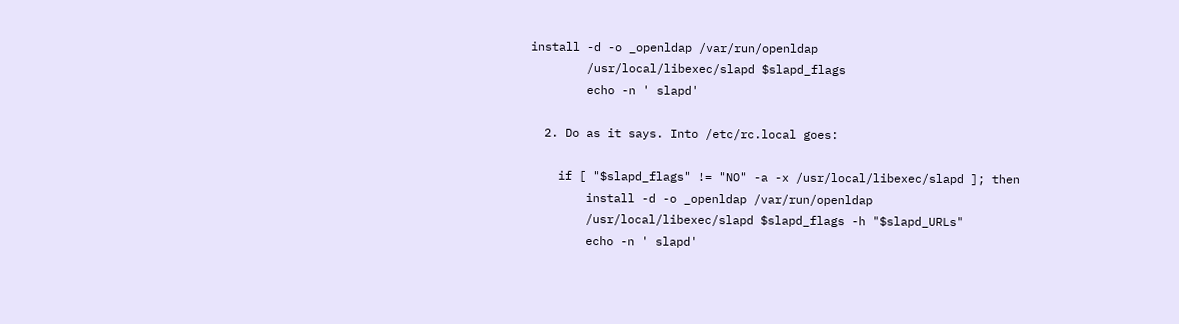install -d -o _openldap /var/run/openldap
        /usr/local/libexec/slapd $slapd_flags
        echo -n ' slapd'

  2. Do as it says. Into /etc/rc.local goes:

    if [ "$slapd_flags" != "NO" -a -x /usr/local/libexec/slapd ]; then
        install -d -o _openldap /var/run/openldap
        /usr/local/libexec/slapd $slapd_flags -h "$slapd_URLs"
        echo -n ' slapd'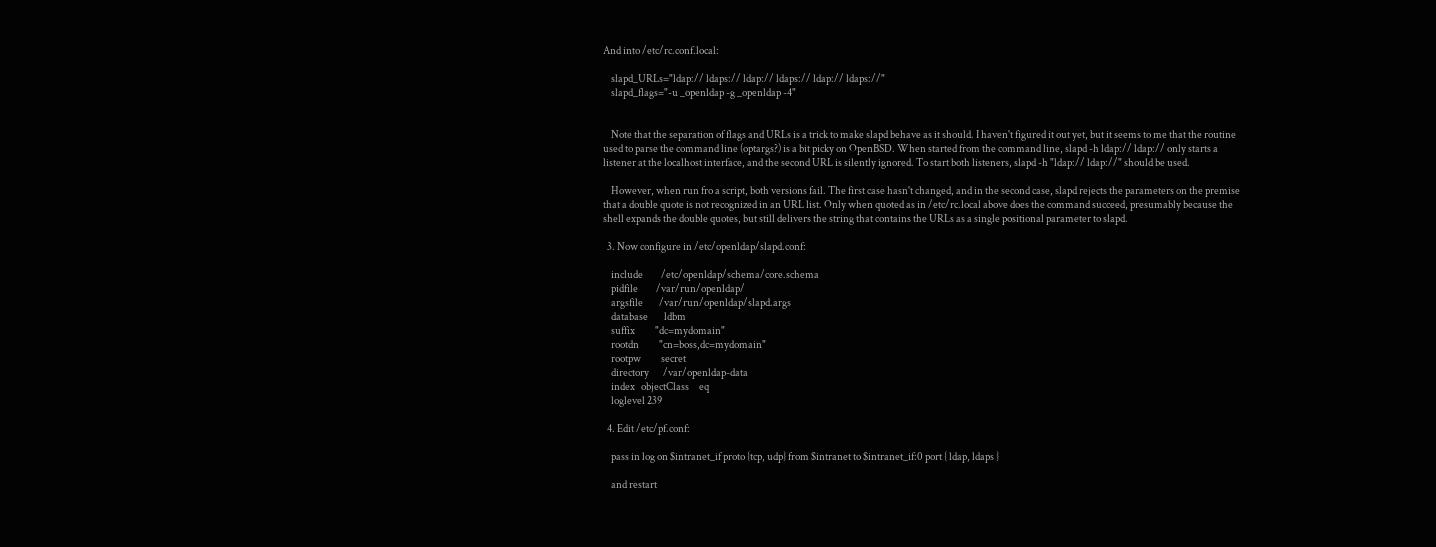And into /etc/rc.conf.local:

    slapd_URLs="ldap:// ldaps:// ldap:// ldaps:// ldap:// ldaps://"
    slapd_flags="-u _openldap -g _openldap -4"


    Note that the separation of flags and URLs is a trick to make slapd behave as it should. I haven't figured it out yet, but it seems to me that the routine used to parse the command line (optargs?) is a bit picky on OpenBSD. When started from the command line, slapd -h ldap:// ldap:// only starts a listener at the localhost interface, and the second URL is silently ignored. To start both listeners, slapd -h "ldap:// ldap://" should be used.

    However, when run fro a script, both versions fail. The first case hasn't changed, and in the second case, slapd rejects the parameters on the premise that a double quote is not recognized in an URL list. Only when quoted as in /etc/rc.local above does the command succeed, presumably because the shell expands the double quotes, but still delivers the string that contains the URLs as a single positional parameter to slapd.

  3. Now configure in /etc/openldap/slapd.conf:

    include         /etc/openldap/schema/core.schema
    pidfile         /var/run/openldap/
    argsfile        /var/run/openldap/slapd.args
    database        ldbm
    suffix          "dc=mydomain"
    rootdn          "cn=boss,dc=mydomain"
    rootpw          secret
    directory       /var/openldap-data
    index   objectClass     eq
    loglevel 239

  4. Edit /etc/pf.conf:

    pass in log on $intranet_if proto {tcp, udp} from $intranet to $intranet_if:0 port { ldap, ldaps }

    and restart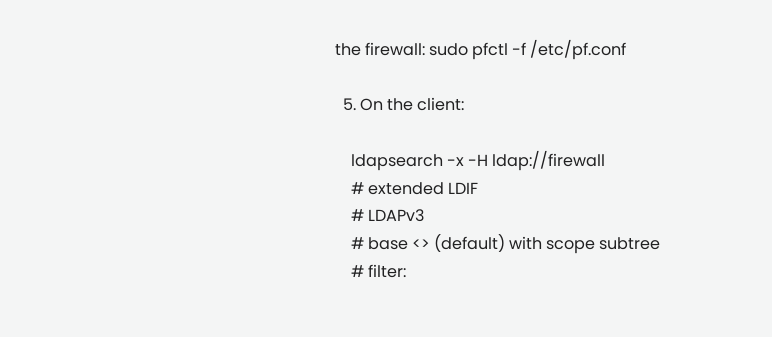the firewall: sudo pfctl -f /etc/pf.conf

  5. On the client:

    ldapsearch -x -H ldap://firewall
    # extended LDIF
    # LDAPv3
    # base <> (default) with scope subtree
    # filter: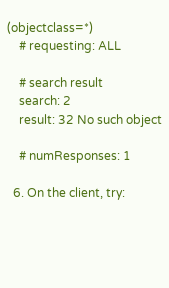(objectclass=*)
    # requesting: ALL

    # search result
    search: 2
    result: 32 No such object

    # numResponses: 1

  6. On the client, try: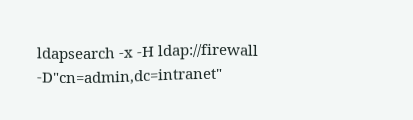ldapsearch -x -H ldap://firewall -D"cn=admin,dc=intranet"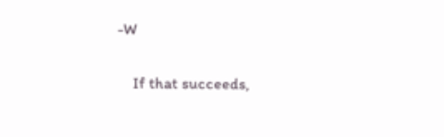-W

    If that succeeds,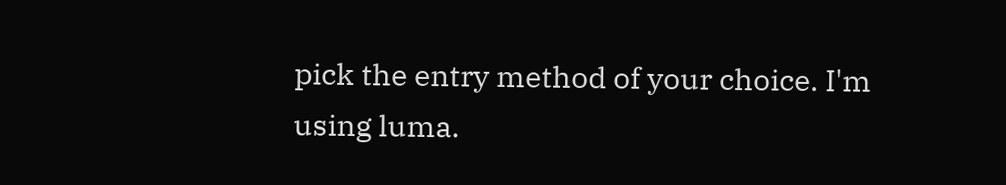pick the entry method of your choice. I'm using luma.